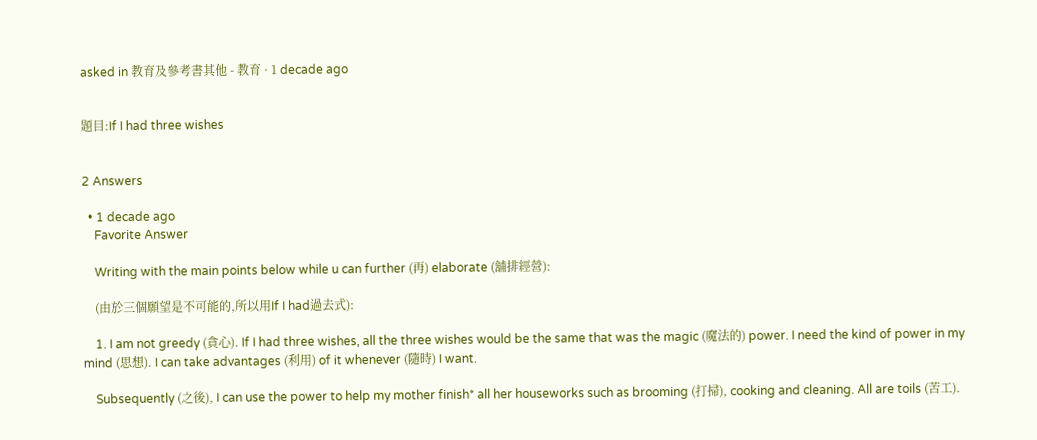asked in 教育及參考書其他 - 教育 · 1 decade ago


題目:If I had three wishes


2 Answers

  • 1 decade ago
    Favorite Answer

    Writing with the main points below while u can further (再) elaborate (舖排經營):

    (由於三個願望是不可能的,所以用If I had過去式):

    1. I am not greedy (貪心). If I had three wishes, all the three wishes would be the same that was the magic (魔法的) power. I need the kind of power in my mind (思想). I can take advantages (利用) of it whenever (隨時) I want.

    Subsequently (之後), I can use the power to help my mother finish* all her houseworks such as brooming (打掃), cooking and cleaning. All are toils (苦工).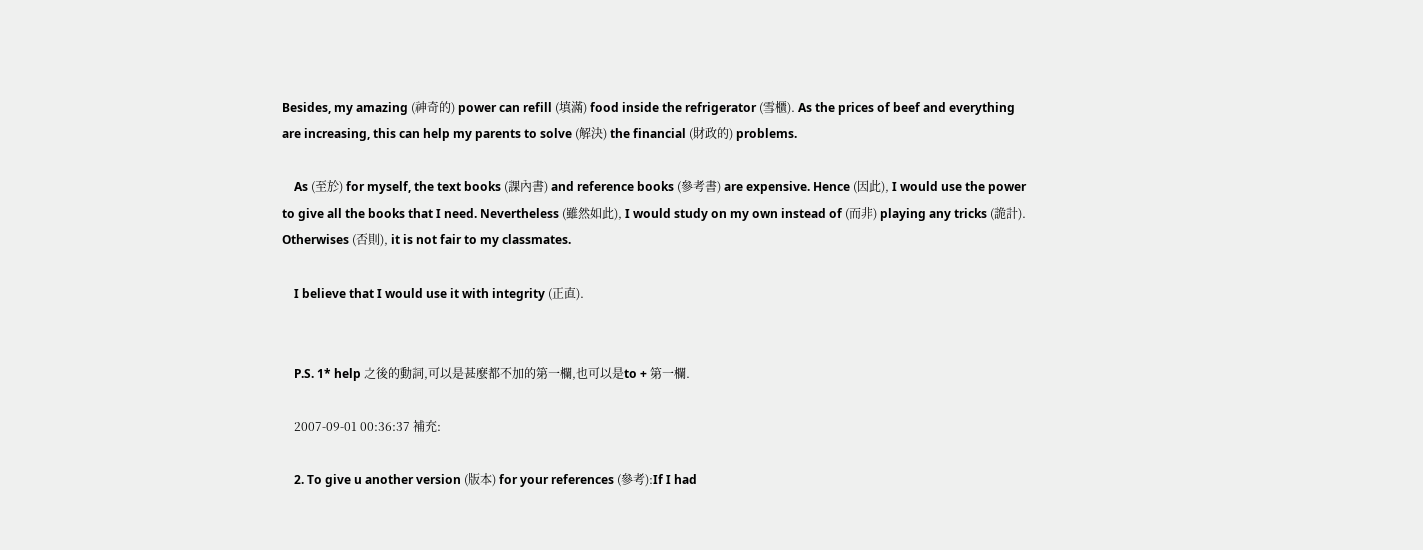Besides, my amazing (神奇的) power can refill (填滿) food inside the refrigerator (雪櫃). As the prices of beef and everything are increasing, this can help my parents to solve (解決) the financial (財政的) problems.

    As (至於) for myself, the text books (課內書) and reference books (參考書) are expensive. Hence (因此), I would use the power to give all the books that I need. Nevertheless (雖然如此), I would study on my own instead of (而非) playing any tricks (詭計). Otherwises (否則), it is not fair to my classmates.

    I believe that I would use it with integrity (正直).


    P.S. 1* help 之後的動詞,可以是甚麼都不加的第一欄,也可以是to + 第一欄.

    2007-09-01 00:36:37 補充:

    2. To give u another version (版本) for your references (參考):If I had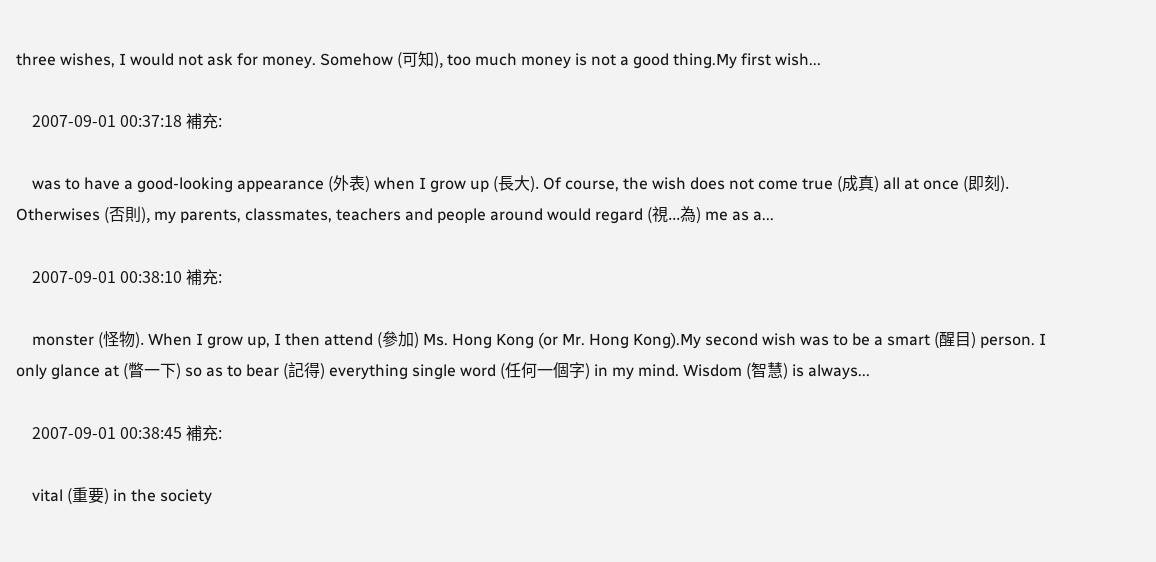three wishes, I would not ask for money. Somehow (可知), too much money is not a good thing.My first wish...

    2007-09-01 00:37:18 補充:

    was to have a good-looking appearance (外表) when I grow up (長大). Of course, the wish does not come true (成真) all at once (即刻). Otherwises (否則), my parents, classmates, teachers and people around would regard (視...為) me as a...

    2007-09-01 00:38:10 補充:

    monster (怪物). When I grow up, I then attend (參加) Ms. Hong Kong (or Mr. Hong Kong).My second wish was to be a smart (醒目) person. I only glance at (瞥一下) so as to bear (記得) everything single word (任何一個字) in my mind. Wisdom (智慧) is always...

    2007-09-01 00:38:45 補充:

    vital (重要) in the society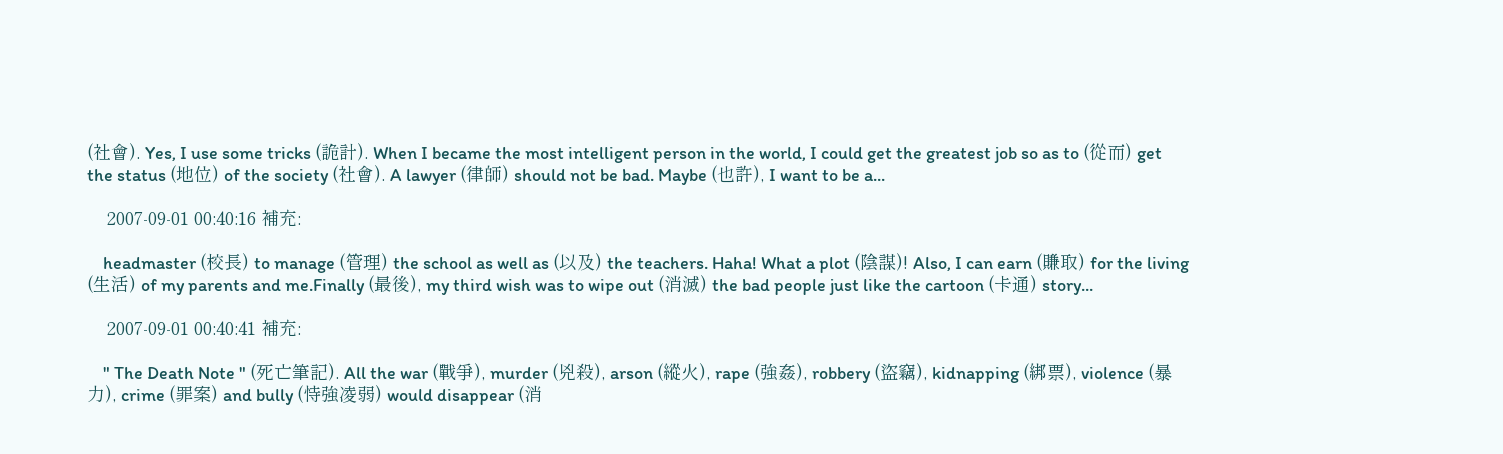(社會). Yes, I use some tricks (詭計). When I became the most intelligent person in the world, I could get the greatest job so as to (從而) get the status (地位) of the society (社會). A lawyer (律師) should not be bad. Maybe (也許), I want to be a...

    2007-09-01 00:40:16 補充:

    headmaster (校長) to manage (管理) the school as well as (以及) the teachers. Haha! What a plot (陰謀)! Also, I can earn (賺取) for the living (生活) of my parents and me.Finally (最後), my third wish was to wipe out (消滅) the bad people just like the cartoon (卡通) story...

    2007-09-01 00:40:41 補充:

    " The Death Note " (死亡筆記). All the war (戰爭), murder (兇殺), arson (縱火), rape (強姦), robbery (盜竊), kidnapping (綁票), violence (暴力), crime (罪案) and bully (恃強凌弱) would disappear (消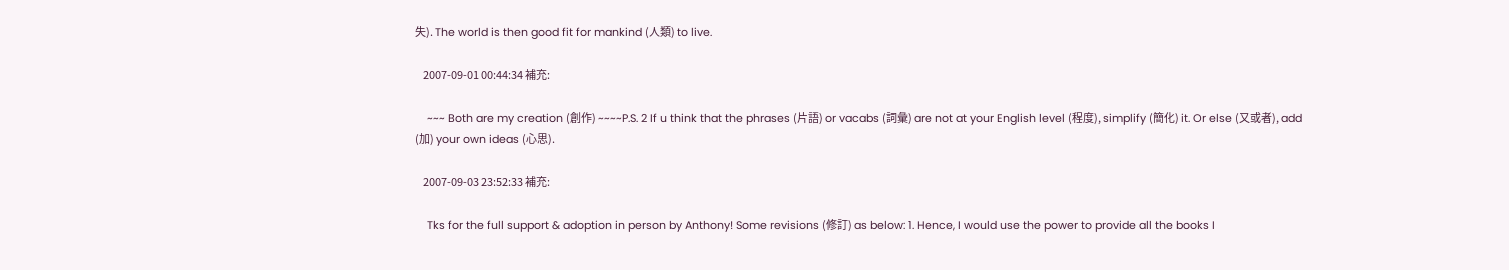失). The world is then good fit for mankind (人類) to live.

    2007-09-01 00:44:34 補充:

    ~~~ Both are my creation (創作) ~~~~P.S. 2 If u think that the phrases (片語) or vacabs (詞彙) are not at your English level (程度), simplify (簡化) it. Or else (又或者), add (加) your own ideas (心思).

    2007-09-03 23:52:33 補充:

    Tks for the full support & adoption in person by Anthony! Some revisions (修訂) as below: 1. Hence, I would use the power to provide all the books I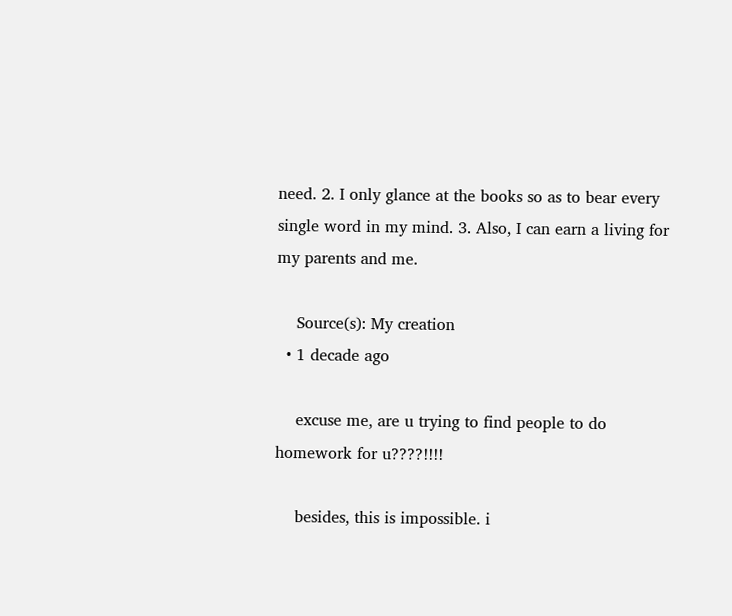need. 2. I only glance at the books so as to bear every single word in my mind. 3. Also, I can earn a living for my parents and me.

    Source(s): My creation
  • 1 decade ago

    excuse me, are u trying to find people to do homework for u????!!!!

    besides, this is impossible. i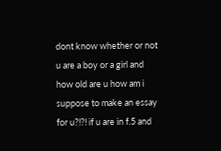dont know whether or not u are a boy or a girl and how old are u how am i suppose to make an essay for u?!?! if u are in f.5 and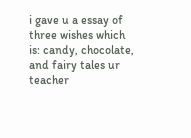i gave u a essay of three wishes which is: candy, chocolate, and fairy tales ur teacher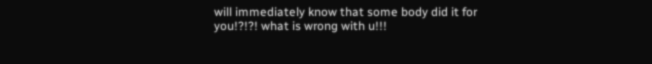will immediately know that some body did it for you!?!?! what is wrong with u!!!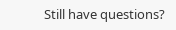Still have questions?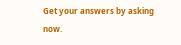Get your answers by asking now.